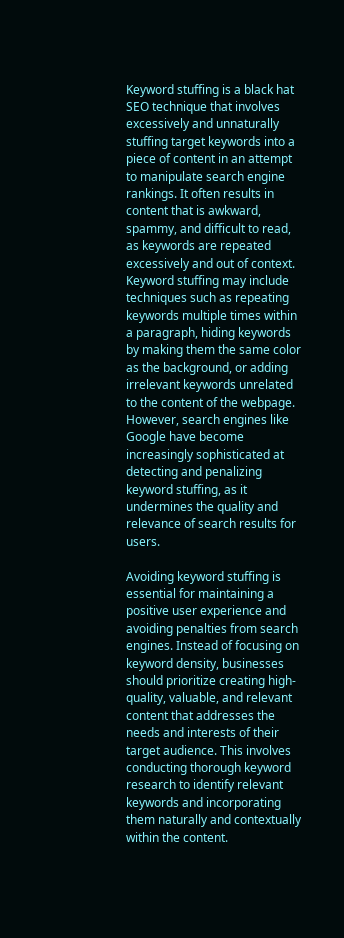Keyword stuffing is a black hat SEO technique that involves excessively and unnaturally stuffing target keywords into a piece of content in an attempt to manipulate search engine rankings. It often results in content that is awkward, spammy, and difficult to read, as keywords are repeated excessively and out of context. Keyword stuffing may include techniques such as repeating keywords multiple times within a paragraph, hiding keywords by making them the same color as the background, or adding irrelevant keywords unrelated to the content of the webpage. However, search engines like Google have become increasingly sophisticated at detecting and penalizing keyword stuffing, as it undermines the quality and relevance of search results for users.

Avoiding keyword stuffing is essential for maintaining a positive user experience and avoiding penalties from search engines. Instead of focusing on keyword density, businesses should prioritize creating high-quality, valuable, and relevant content that addresses the needs and interests of their target audience. This involves conducting thorough keyword research to identify relevant keywords and incorporating them naturally and contextually within the content.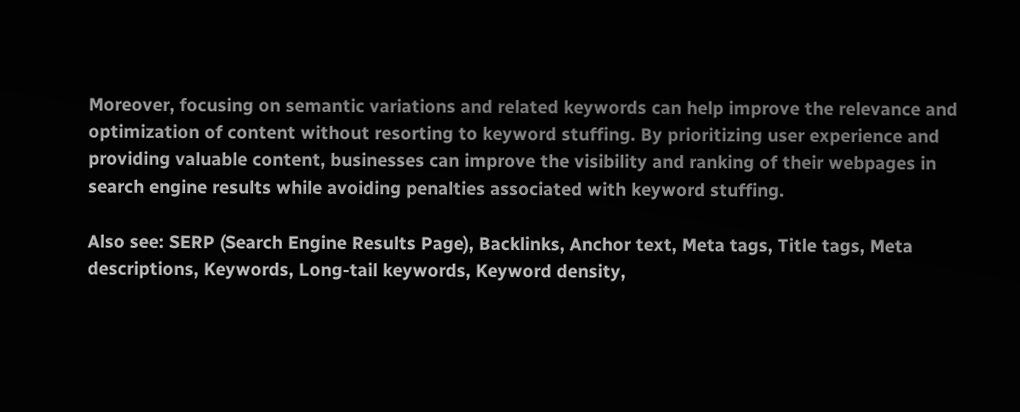Moreover, focusing on semantic variations and related keywords can help improve the relevance and optimization of content without resorting to keyword stuffing. By prioritizing user experience and providing valuable content, businesses can improve the visibility and ranking of their webpages in search engine results while avoiding penalties associated with keyword stuffing.

Also see: SERP (Search Engine Results Page), Backlinks, Anchor text, Meta tags, Title tags, Meta descriptions, Keywords, Long-tail keywords, Keyword density,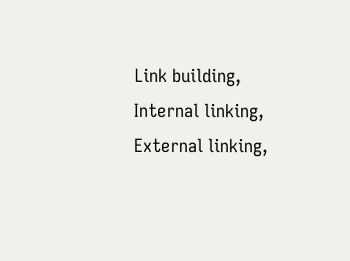Link building, Internal linking, External linking,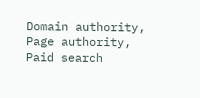Domain authority, Page authority, Paid search